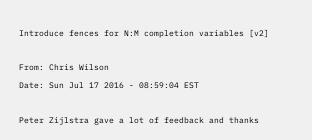Introduce fences for N:M completion variables [v2]

From: Chris Wilson
Date: Sun Jul 17 2016 - 08:59:04 EST

Peter Zijlstra gave a lot of feedback and thanks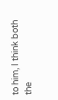to him, I think both
the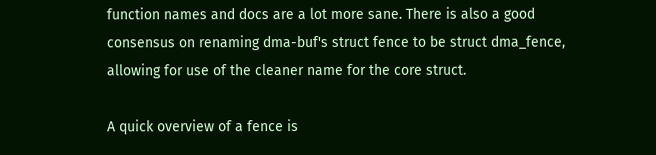function names and docs are a lot more sane. There is also a good
consensus on renaming dma-buf's struct fence to be struct dma_fence,
allowing for use of the cleaner name for the core struct.

A quick overview of a fence is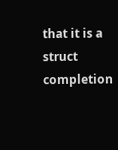that it is a struct completion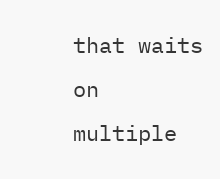that waits
on multiple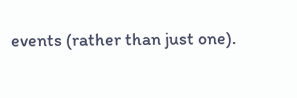events (rather than just one).